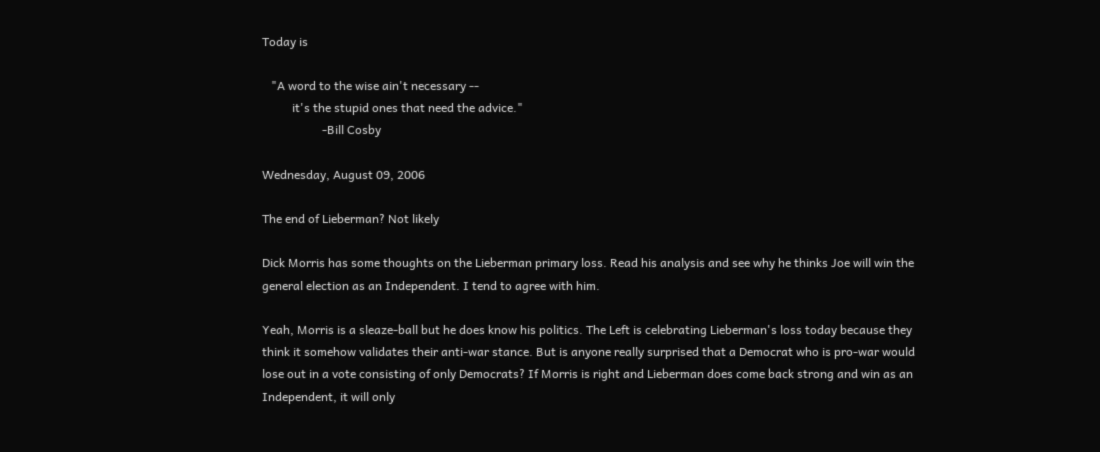Today is

   "A word to the wise ain't necessary --
          it's the stupid ones that need the advice."
                    -Bill Cosby

Wednesday, August 09, 2006

The end of Lieberman? Not likely

Dick Morris has some thoughts on the Lieberman primary loss. Read his analysis and see why he thinks Joe will win the general election as an Independent. I tend to agree with him.

Yeah, Morris is a sleaze-ball but he does know his politics. The Left is celebrating Lieberman's loss today because they think it somehow validates their anti-war stance. But is anyone really surprised that a Democrat who is pro-war would lose out in a vote consisting of only Democrats? If Morris is right and Lieberman does come back strong and win as an Independent, it will only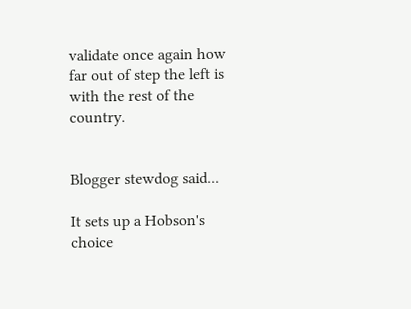validate once again how far out of step the left is with the rest of the country.


Blogger stewdog said...

It sets up a Hobson's choice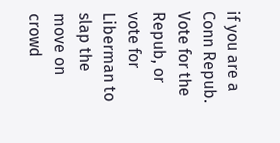if you are a Conn Repub. Vote for the Repub, or vote for Liberman to slap the move on crowd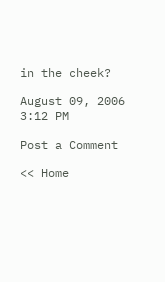in the cheek?

August 09, 2006 3:12 PM

Post a Comment

<< Home